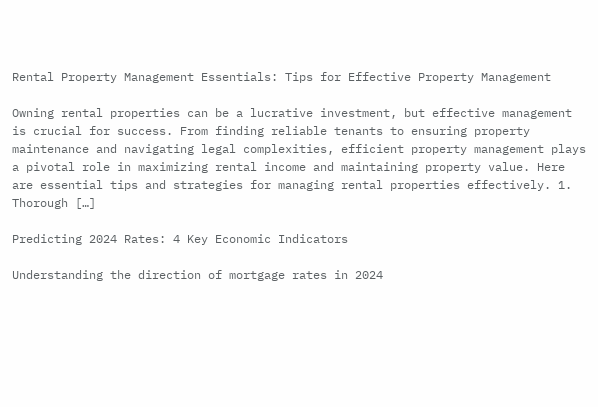Rental Property Management Essentials: Tips for Effective Property Management

Owning rental properties can be a lucrative investment, but effective management is crucial for success. From finding reliable tenants to ensuring property maintenance and navigating legal complexities, efficient property management plays a pivotal role in maximizing rental income and maintaining property value. Here are essential tips and strategies for managing rental properties effectively. 1. Thorough […]

Predicting 2024 Rates: 4 Key Economic Indicators

Understanding the direction of mortgage rates in 2024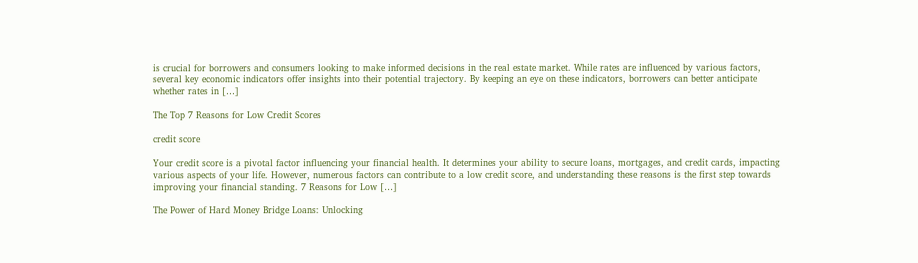is crucial for borrowers and consumers looking to make informed decisions in the real estate market. While rates are influenced by various factors, several key economic indicators offer insights into their potential trajectory. By keeping an eye on these indicators, borrowers can better anticipate whether rates in […]

The Top 7 Reasons for Low Credit Scores

credit score

Your credit score is a pivotal factor influencing your financial health. It determines your ability to secure loans, mortgages, and credit cards, impacting various aspects of your life. However, numerous factors can contribute to a low credit score, and understanding these reasons is the first step towards improving your financial standing. 7 Reasons for Low […]

The Power of Hard Money Bridge Loans: Unlocking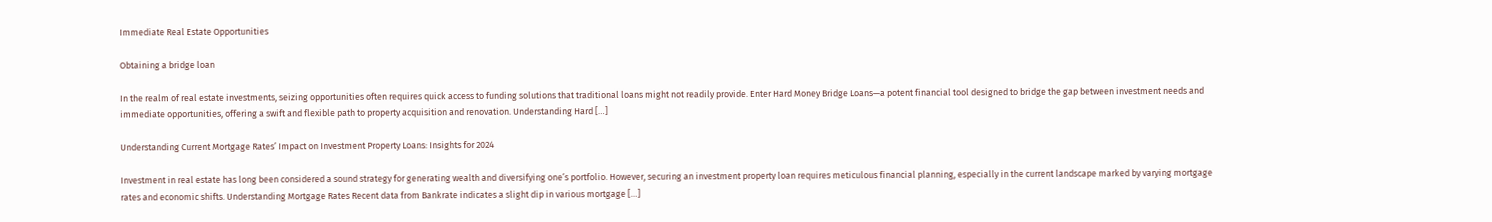Immediate Real Estate Opportunities

Obtaining a bridge loan

In the realm of real estate investments, seizing opportunities often requires quick access to funding solutions that traditional loans might not readily provide. Enter Hard Money Bridge Loans—a potent financial tool designed to bridge the gap between investment needs and immediate opportunities, offering a swift and flexible path to property acquisition and renovation. Understanding Hard […]

Understanding Current Mortgage Rates’ Impact on Investment Property Loans: Insights for 2024

Investment in real estate has long been considered a sound strategy for generating wealth and diversifying one’s portfolio. However, securing an investment property loan requires meticulous financial planning, especially in the current landscape marked by varying mortgage rates and economic shifts. Understanding Mortgage Rates Recent data from Bankrate indicates a slight dip in various mortgage […]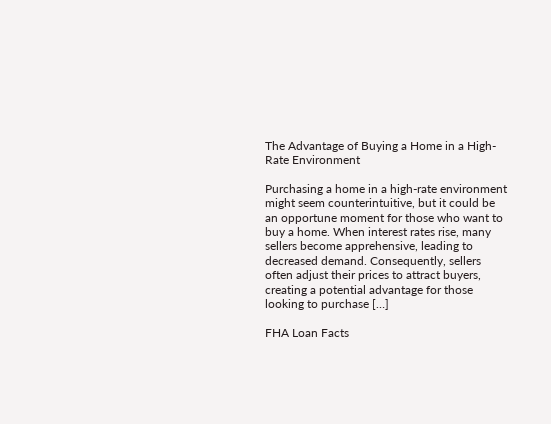The Advantage of Buying a Home in a High-Rate Environment

Purchasing a home in a high-rate environment might seem counterintuitive, but it could be an opportune moment for those who want to buy a home. When interest rates rise, many sellers become apprehensive, leading to decreased demand. Consequently, sellers often adjust their prices to attract buyers, creating a potential advantage for those looking to purchase […]

FHA Loan Facts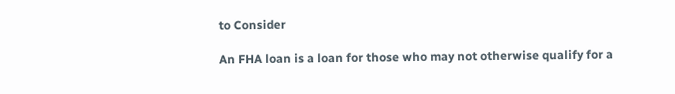to Consider

An FHA loan is a loan for those who may not otherwise qualify for a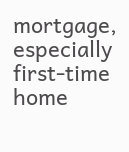mortgage, especially first-time home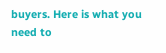buyers. Here is what you need to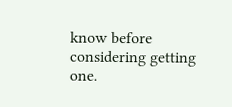know before considering getting one.